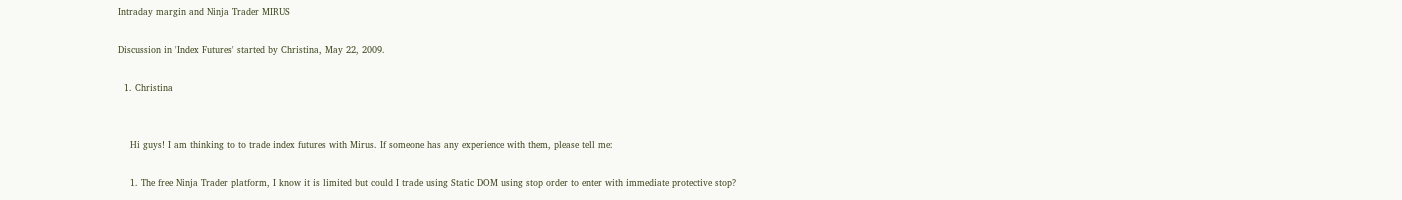Intraday margin and Ninja Trader MIRUS

Discussion in 'Index Futures' started by Christina, May 22, 2009.

  1. Christina


    Hi guys! I am thinking to to trade index futures with Mirus. If someone has any experience with them, please tell me:

    1. The free Ninja Trader platform, I know it is limited but could I trade using Static DOM using stop order to enter with immediate protective stop?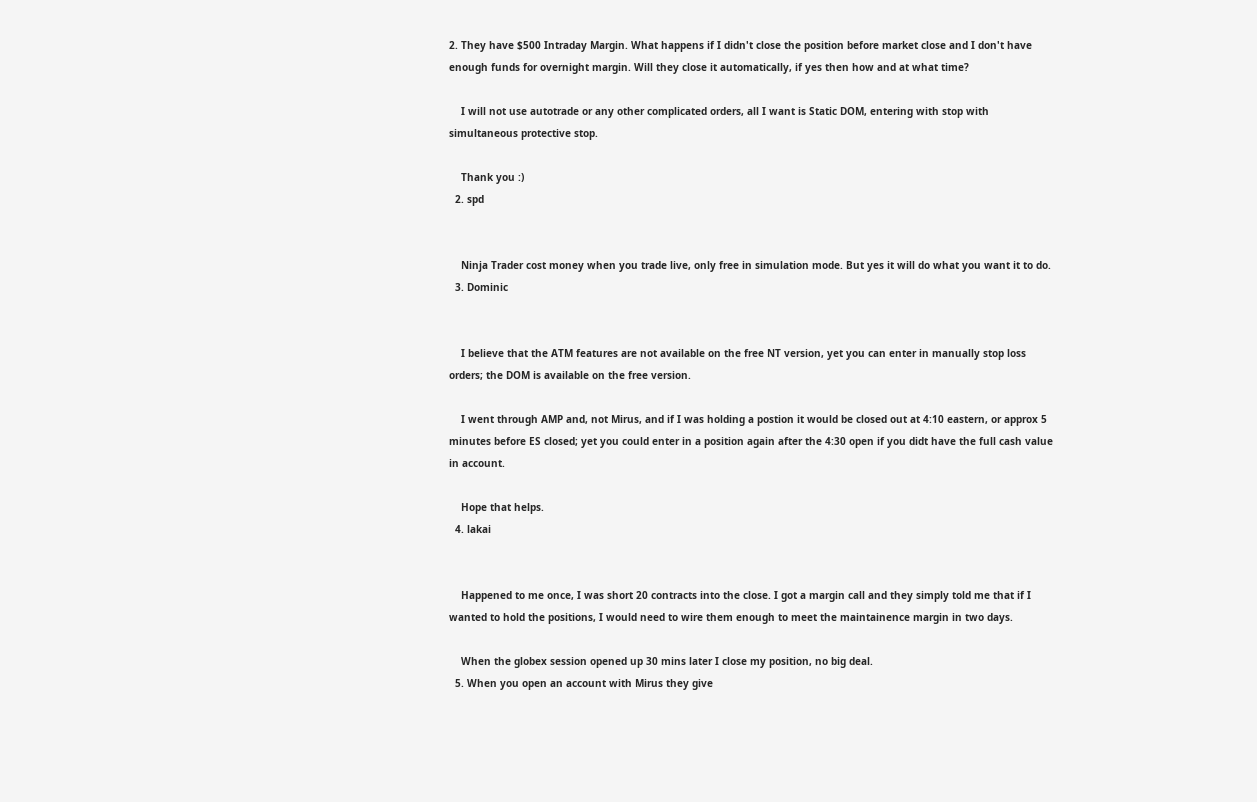2. They have $500 Intraday Margin. What happens if I didn't close the position before market close and I don't have enough funds for overnight margin. Will they close it automatically, if yes then how and at what time?

    I will not use autotrade or any other complicated orders, all I want is Static DOM, entering with stop with simultaneous protective stop.

    Thank you :)
  2. spd


    Ninja Trader cost money when you trade live, only free in simulation mode. But yes it will do what you want it to do.
  3. Dominic


    I believe that the ATM features are not available on the free NT version, yet you can enter in manually stop loss orders; the DOM is available on the free version.

    I went through AMP and, not Mirus, and if I was holding a postion it would be closed out at 4:10 eastern, or approx 5 minutes before ES closed; yet you could enter in a position again after the 4:30 open if you didt have the full cash value in account.

    Hope that helps.
  4. lakai


    Happened to me once, I was short 20 contracts into the close. I got a margin call and they simply told me that if I wanted to hold the positions, I would need to wire them enough to meet the maintainence margin in two days.

    When the globex session opened up 30 mins later I close my position, no big deal.
  5. When you open an account with Mirus they give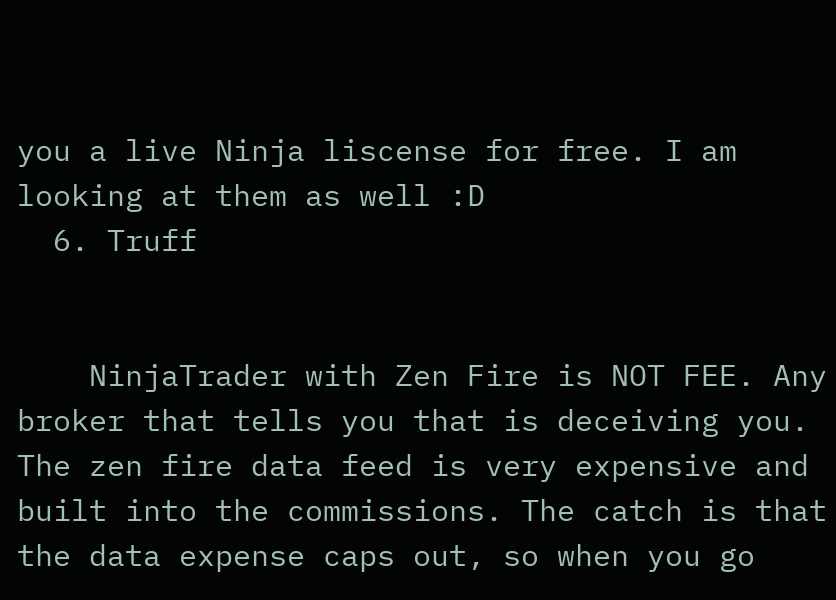you a live Ninja liscense for free. I am looking at them as well :D
  6. Truff


    NinjaTrader with Zen Fire is NOT FEE. Any broker that tells you that is deceiving you. The zen fire data feed is very expensive and built into the commissions. The catch is that the data expense caps out, so when you go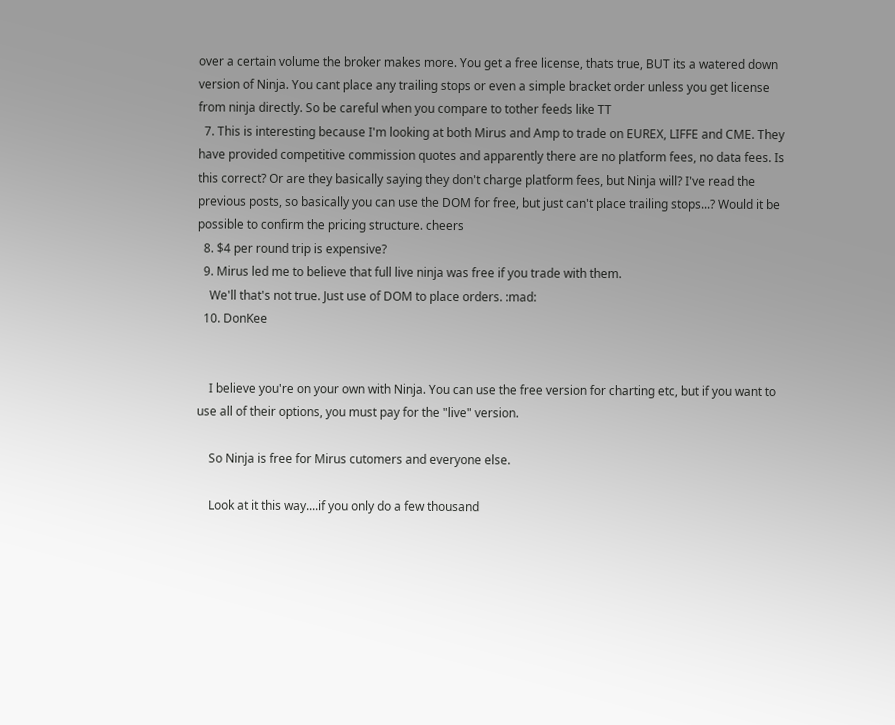over a certain volume the broker makes more. You get a free license, thats true, BUT its a watered down version of Ninja. You cant place any trailing stops or even a simple bracket order unless you get license from ninja directly. So be careful when you compare to tother feeds like TT
  7. This is interesting because I'm looking at both Mirus and Amp to trade on EUREX, LIFFE and CME. They have provided competitive commission quotes and apparently there are no platform fees, no data fees. Is this correct? Or are they basically saying they don't charge platform fees, but Ninja will? I've read the previous posts, so basically you can use the DOM for free, but just can't place trailing stops...? Would it be possible to confirm the pricing structure. cheers
  8. $4 per round trip is expensive?
  9. Mirus led me to believe that full live ninja was free if you trade with them.
    We'll that's not true. Just use of DOM to place orders. :mad:
  10. DonKee


    I believe you're on your own with Ninja. You can use the free version for charting etc, but if you want to use all of their options, you must pay for the "live" version.

    So Ninja is free for Mirus cutomers and everyone else.

    Look at it this way....if you only do a few thousand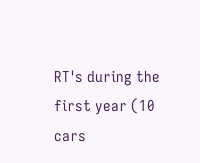RT's during the first year (10 cars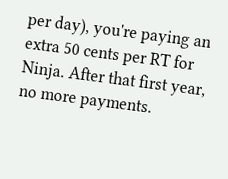per day), you're paying an extra 50 cents per RT for Ninja. After that first year, no more payments.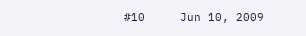#10     Jun 10, 2009